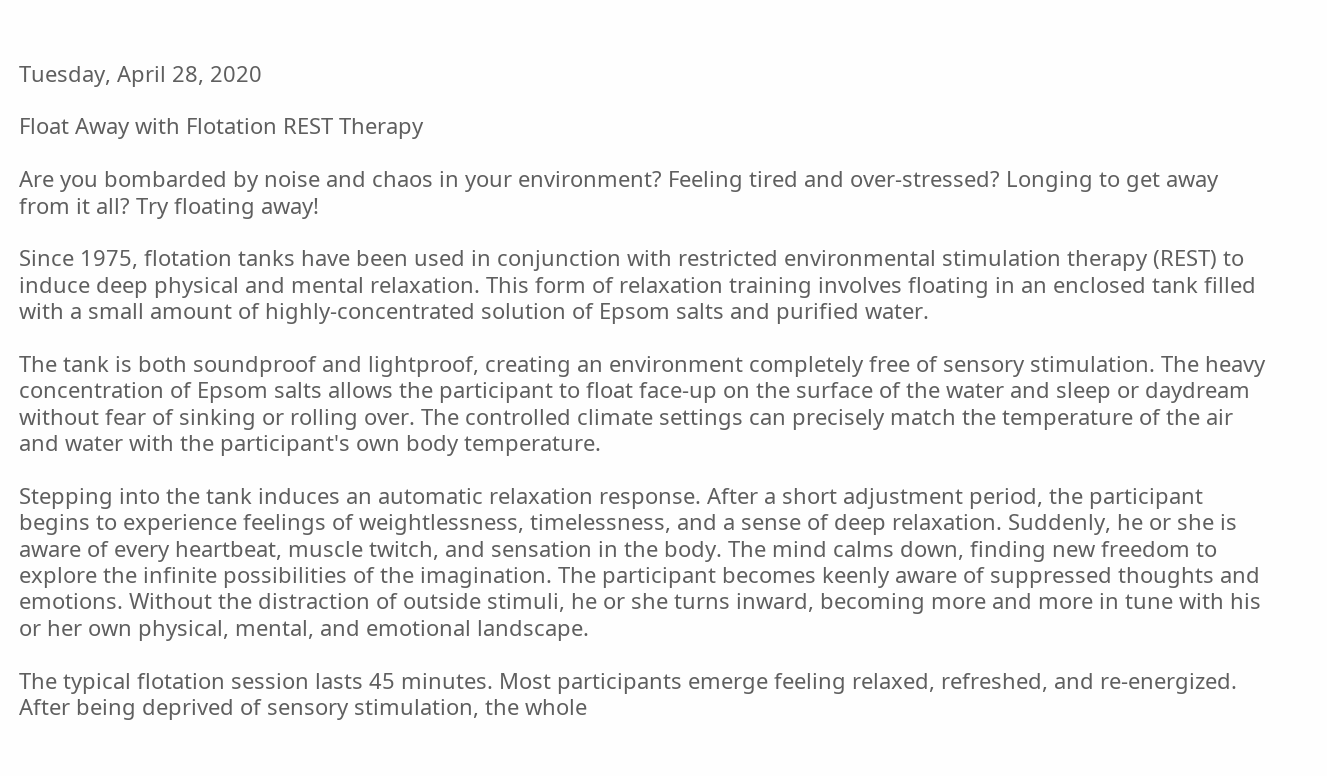Tuesday, April 28, 2020

Float Away with Flotation REST Therapy

Are you bombarded by noise and chaos in your environment? Feeling tired and over-stressed? Longing to get away from it all? Try floating away!

Since 1975, flotation tanks have been used in conjunction with restricted environmental stimulation therapy (REST) to induce deep physical and mental relaxation. This form of relaxation training involves floating in an enclosed tank filled with a small amount of highly-concentrated solution of Epsom salts and purified water.

The tank is both soundproof and lightproof, creating an environment completely free of sensory stimulation. The heavy concentration of Epsom salts allows the participant to float face-up on the surface of the water and sleep or daydream without fear of sinking or rolling over. The controlled climate settings can precisely match the temperature of the air and water with the participant's own body temperature.

Stepping into the tank induces an automatic relaxation response. After a short adjustment period, the participant begins to experience feelings of weightlessness, timelessness, and a sense of deep relaxation. Suddenly, he or she is aware of every heartbeat, muscle twitch, and sensation in the body. The mind calms down, finding new freedom to explore the infinite possibilities of the imagination. The participant becomes keenly aware of suppressed thoughts and emotions. Without the distraction of outside stimuli, he or she turns inward, becoming more and more in tune with his or her own physical, mental, and emotional landscape.

The typical flotation session lasts 45 minutes. Most participants emerge feeling relaxed, refreshed, and re-energized. After being deprived of sensory stimulation, the whole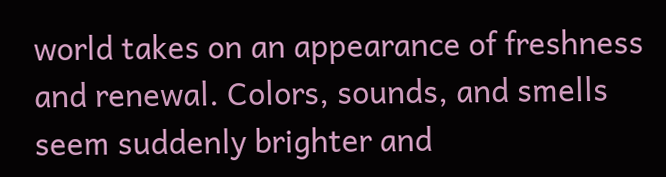world takes on an appearance of freshness and renewal. Colors, sounds, and smells seem suddenly brighter and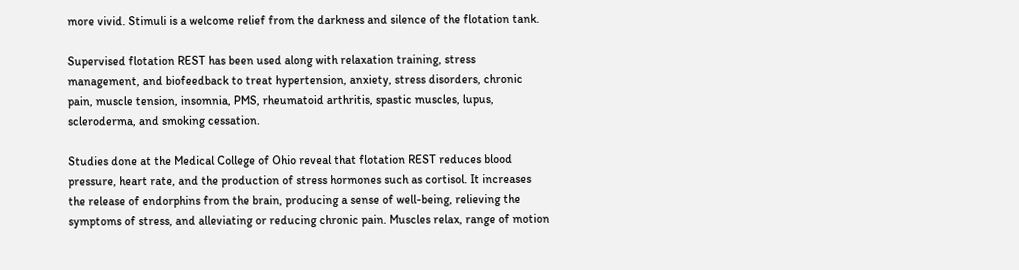more vivid. Stimuli is a welcome relief from the darkness and silence of the flotation tank.

Supervised flotation REST has been used along with relaxation training, stress management, and biofeedback to treat hypertension, anxiety, stress disorders, chronic pain, muscle tension, insomnia, PMS, rheumatoid arthritis, spastic muscles, lupus, scleroderma, and smoking cessation.

Studies done at the Medical College of Ohio reveal that flotation REST reduces blood pressure, heart rate, and the production of stress hormones such as cortisol. It increases the release of endorphins from the brain, producing a sense of well-being, relieving the symptoms of stress, and alleviating or reducing chronic pain. Muscles relax, range of motion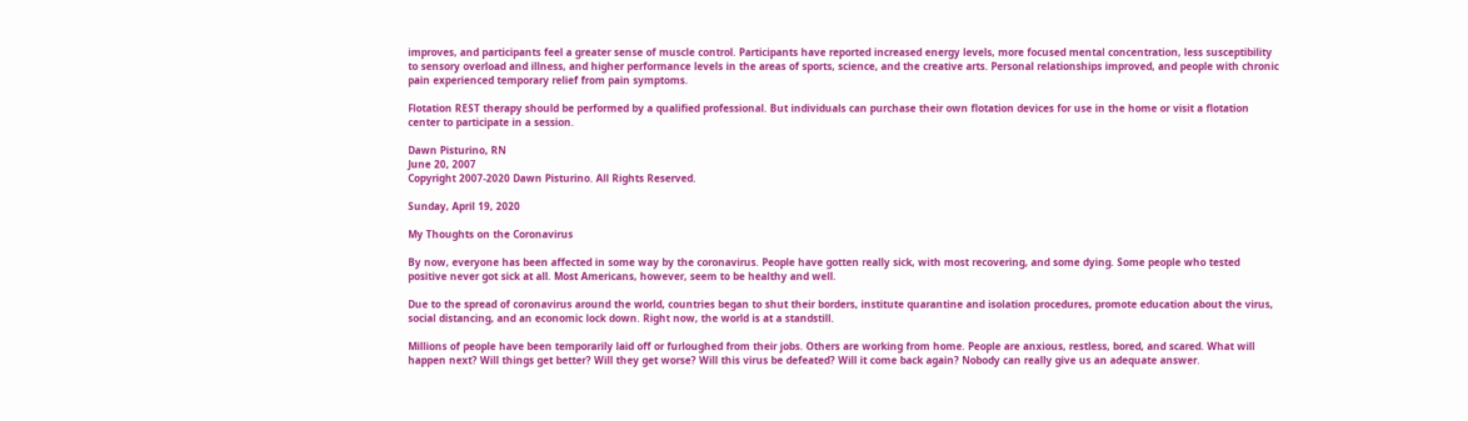improves, and participants feel a greater sense of muscle control. Participants have reported increased energy levels, more focused mental concentration, less susceptibility to sensory overload and illness, and higher performance levels in the areas of sports, science, and the creative arts. Personal relationships improved, and people with chronic pain experienced temporary relief from pain symptoms.

Flotation REST therapy should be performed by a qualified professional. But individuals can purchase their own flotation devices for use in the home or visit a flotation center to participate in a session.

Dawn Pisturino, RN
June 20, 2007
Copyright 2007-2020 Dawn Pisturino. All Rights Reserved.

Sunday, April 19, 2020

My Thoughts on the Coronavirus

By now, everyone has been affected in some way by the coronavirus. People have gotten really sick, with most recovering, and some dying. Some people who tested positive never got sick at all. Most Americans, however, seem to be healthy and well.

Due to the spread of coronavirus around the world, countries began to shut their borders, institute quarantine and isolation procedures, promote education about the virus, social distancing, and an economic lock down. Right now, the world is at a standstill.

Millions of people have been temporarily laid off or furloughed from their jobs. Others are working from home. People are anxious, restless, bored, and scared. What will happen next? Will things get better? Will they get worse? Will this virus be defeated? Will it come back again? Nobody can really give us an adequate answer.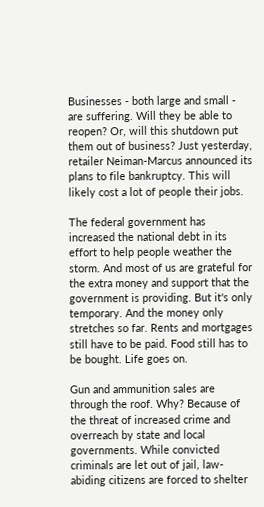Businesses - both large and small - are suffering. Will they be able to reopen? Or, will this shutdown put them out of business? Just yesterday, retailer Neiman-Marcus announced its plans to file bankruptcy. This will likely cost a lot of people their jobs.

The federal government has increased the national debt in its effort to help people weather the storm. And most of us are grateful for the extra money and support that the government is providing. But it's only temporary. And the money only stretches so far. Rents and mortgages still have to be paid. Food still has to be bought. Life goes on.

Gun and ammunition sales are through the roof. Why? Because of the threat of increased crime and overreach by state and local governments. While convicted criminals are let out of jail, law-abiding citizens are forced to shelter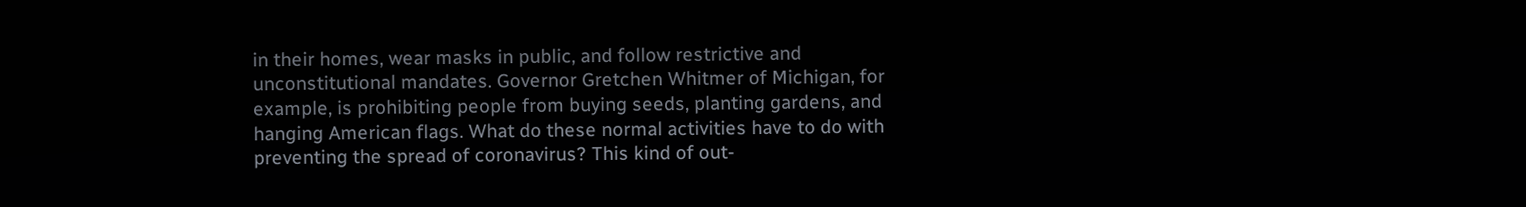in their homes, wear masks in public, and follow restrictive and unconstitutional mandates. Governor Gretchen Whitmer of Michigan, for example, is prohibiting people from buying seeds, planting gardens, and hanging American flags. What do these normal activities have to do with preventing the spread of coronavirus? This kind of out-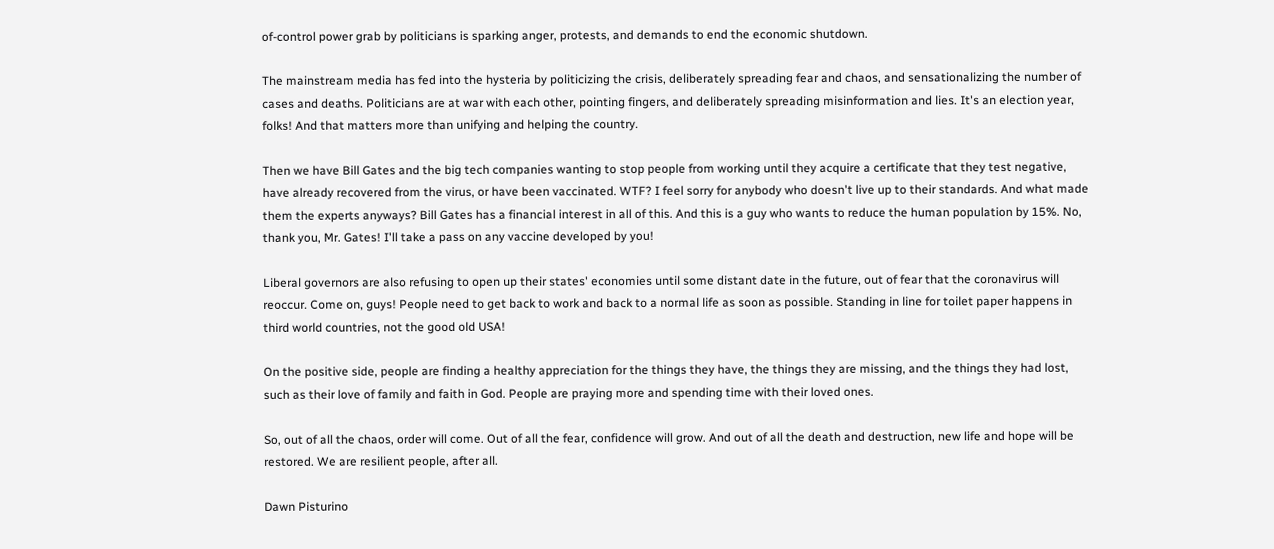of-control power grab by politicians is sparking anger, protests, and demands to end the economic shutdown.

The mainstream media has fed into the hysteria by politicizing the crisis, deliberately spreading fear and chaos, and sensationalizing the number of cases and deaths. Politicians are at war with each other, pointing fingers, and deliberately spreading misinformation and lies. It's an election year, folks! And that matters more than unifying and helping the country.

Then we have Bill Gates and the big tech companies wanting to stop people from working until they acquire a certificate that they test negative, have already recovered from the virus, or have been vaccinated. WTF? I feel sorry for anybody who doesn't live up to their standards. And what made them the experts anyways? Bill Gates has a financial interest in all of this. And this is a guy who wants to reduce the human population by 15%. No, thank you, Mr. Gates! I'll take a pass on any vaccine developed by you!

Liberal governors are also refusing to open up their states' economies until some distant date in the future, out of fear that the coronavirus will reoccur. Come on, guys! People need to get back to work and back to a normal life as soon as possible. Standing in line for toilet paper happens in third world countries, not the good old USA!

On the positive side, people are finding a healthy appreciation for the things they have, the things they are missing, and the things they had lost, such as their love of family and faith in God. People are praying more and spending time with their loved ones.

So, out of all the chaos, order will come. Out of all the fear, confidence will grow. And out of all the death and destruction, new life and hope will be restored. We are resilient people, after all.

Dawn Pisturino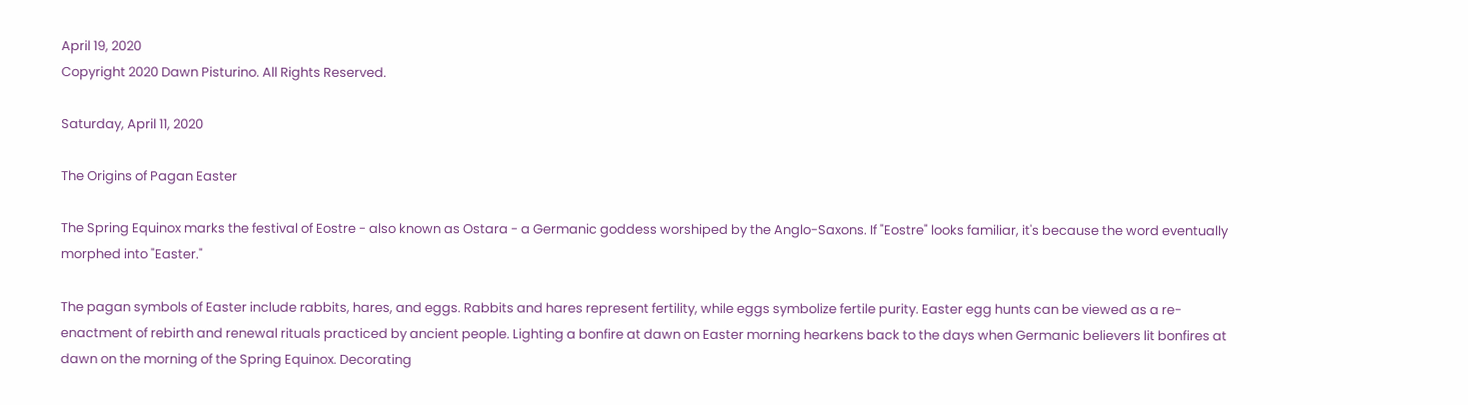April 19, 2020
Copyright 2020 Dawn Pisturino. All Rights Reserved.

Saturday, April 11, 2020

The Origins of Pagan Easter

The Spring Equinox marks the festival of Eostre - also known as Ostara - a Germanic goddess worshiped by the Anglo-Saxons. If "Eostre" looks familiar, it's because the word eventually morphed into "Easter."

The pagan symbols of Easter include rabbits, hares, and eggs. Rabbits and hares represent fertility, while eggs symbolize fertile purity. Easter egg hunts can be viewed as a re-enactment of rebirth and renewal rituals practiced by ancient people. Lighting a bonfire at dawn on Easter morning hearkens back to the days when Germanic believers lit bonfires at dawn on the morning of the Spring Equinox. Decorating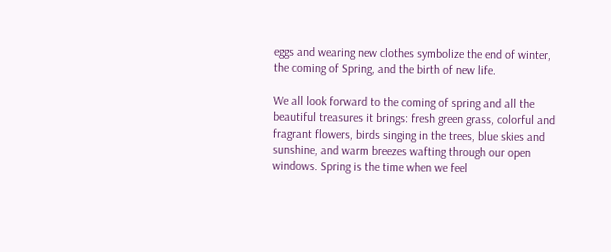eggs and wearing new clothes symbolize the end of winter, the coming of Spring, and the birth of new life.

We all look forward to the coming of spring and all the beautiful treasures it brings: fresh green grass, colorful and fragrant flowers, birds singing in the trees, blue skies and sunshine, and warm breezes wafting through our open windows. Spring is the time when we feel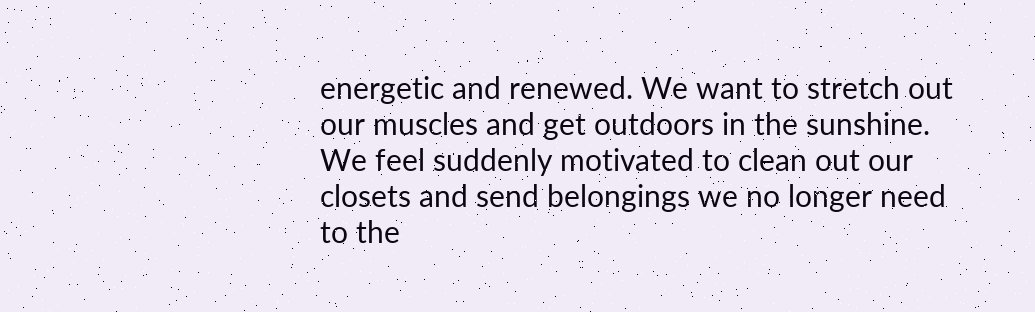energetic and renewed. We want to stretch out our muscles and get outdoors in the sunshine. We feel suddenly motivated to clean out our closets and send belongings we no longer need to the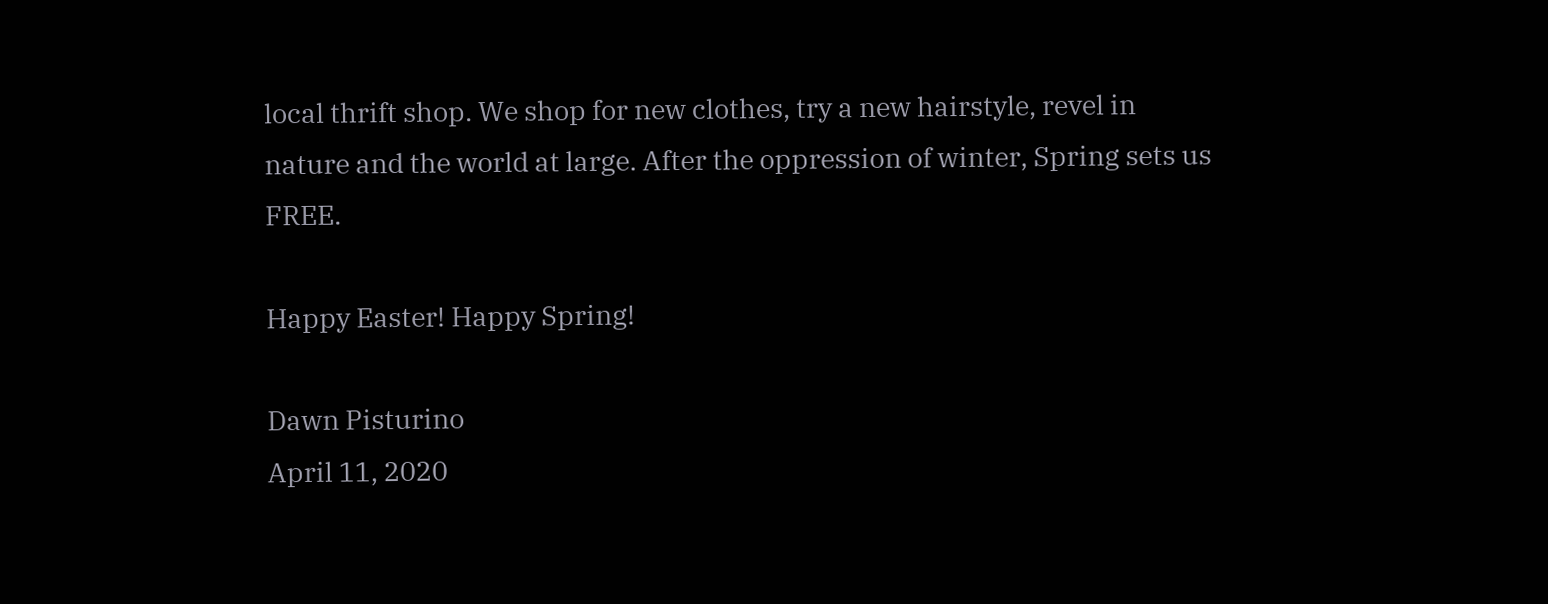local thrift shop. We shop for new clothes, try a new hairstyle, revel in nature and the world at large. After the oppression of winter, Spring sets us FREE.

Happy Easter! Happy Spring!

Dawn Pisturino
April 11, 2020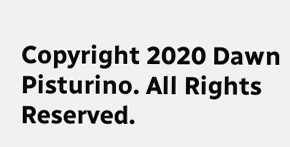Copyright 2020 Dawn Pisturino. All Rights Reserved.